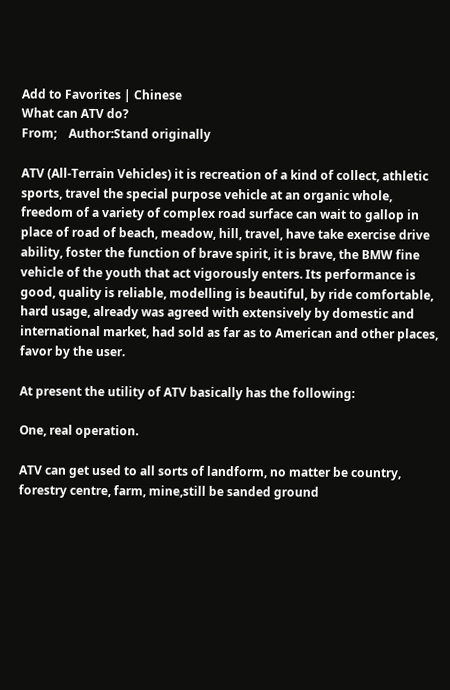Add to Favorites | Chinese
What can ATV do?
From;    Author:Stand originally

ATV (All-Terrain Vehicles) it is recreation of a kind of collect, athletic sports, travel the special purpose vehicle at an organic whole, freedom of a variety of complex road surface can wait to gallop in place of road of beach, meadow, hill, travel, have take exercise drive ability, foster the function of brave spirit, it is brave, the BMW fine vehicle of the youth that act vigorously enters. Its performance is good, quality is reliable, modelling is beautiful, by ride comfortable, hard usage, already was agreed with extensively by domestic and international market, had sold as far as to American and other places, favor by the user.

At present the utility of ATV basically has the following:

One, real operation.

ATV can get used to all sorts of landform, no matter be country, forestry centre, farm, mine,still be sanded ground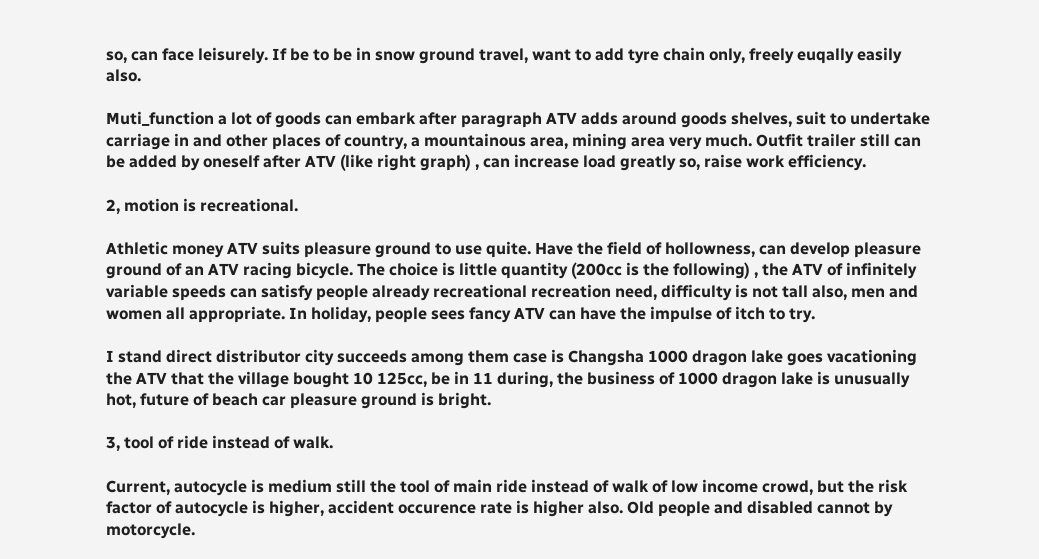so, can face leisurely. If be to be in snow ground travel, want to add tyre chain only, freely euqally easily also.

Muti_function a lot of goods can embark after paragraph ATV adds around goods shelves, suit to undertake carriage in and other places of country, a mountainous area, mining area very much. Outfit trailer still can be added by oneself after ATV (like right graph) , can increase load greatly so, raise work efficiency.

2, motion is recreational.

Athletic money ATV suits pleasure ground to use quite. Have the field of hollowness, can develop pleasure ground of an ATV racing bicycle. The choice is little quantity (200cc is the following) , the ATV of infinitely variable speeds can satisfy people already recreational recreation need, difficulty is not tall also, men and women all appropriate. In holiday, people sees fancy ATV can have the impulse of itch to try.

I stand direct distributor city succeeds among them case is Changsha 1000 dragon lake goes vacationing the ATV that the village bought 10 125cc, be in 11 during, the business of 1000 dragon lake is unusually hot, future of beach car pleasure ground is bright.

3, tool of ride instead of walk.

Current, autocycle is medium still the tool of main ride instead of walk of low income crowd, but the risk factor of autocycle is higher, accident occurence rate is higher also. Old people and disabled cannot by motorcycle.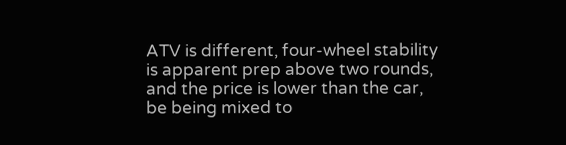ATV is different, four-wheel stability is apparent prep above two rounds, and the price is lower than the car, be being mixed to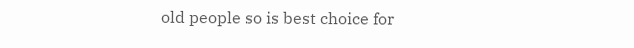old people so is best choice for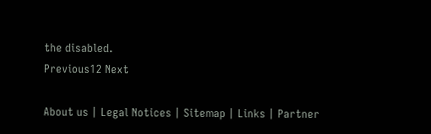the disabled.
Previous12 Next

About us | Legal Notices | Sitemap | Links | Partner